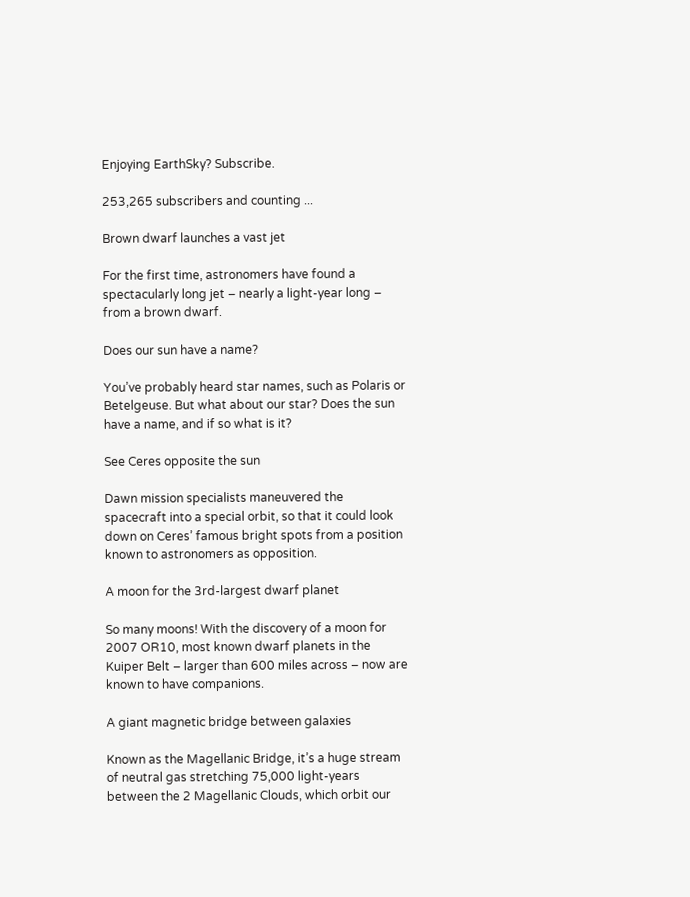Enjoying EarthSky? Subscribe.

253,265 subscribers and counting ...

Brown dwarf launches a vast jet

For the first time, astronomers have found a spectacularly long jet – nearly a light-year long – from a brown dwarf.

Does our sun have a name?

You’ve probably heard star names, such as Polaris or Betelgeuse. But what about our star? Does the sun have a name, and if so what is it?

See Ceres opposite the sun

Dawn mission specialists maneuvered the spacecraft into a special orbit, so that it could look down on Ceres’ famous bright spots from a position known to astronomers as opposition.

A moon for the 3rd-largest dwarf planet

So many moons! With the discovery of a moon for 2007 OR10, most known dwarf planets in the Kuiper Belt – larger than 600 miles across – now are known to have companions.

A giant magnetic bridge between galaxies

Known as the Magellanic Bridge, it’s a huge stream of neutral gas stretching 75,000 light-years between the 2 Magellanic Clouds, which orbit our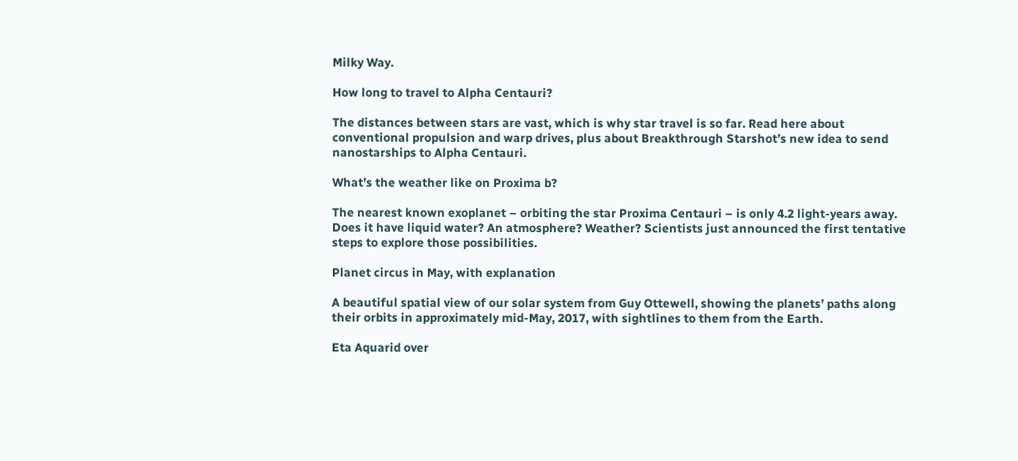Milky Way.

How long to travel to Alpha Centauri?

The distances between stars are vast, which is why star travel is so far. Read here about conventional propulsion and warp drives, plus about Breakthrough Starshot’s new idea to send nanostarships to Alpha Centauri.

What’s the weather like on Proxima b?

The nearest known exoplanet – orbiting the star Proxima Centauri – is only 4.2 light-years away. Does it have liquid water? An atmosphere? Weather? Scientists just announced the first tentative steps to explore those possibilities.

Planet circus in May, with explanation

A beautiful spatial view of our solar system from Guy Ottewell, showing the planets’ paths along their orbits in approximately mid-May, 2017, with sightlines to them from the Earth.

Eta Aquarid over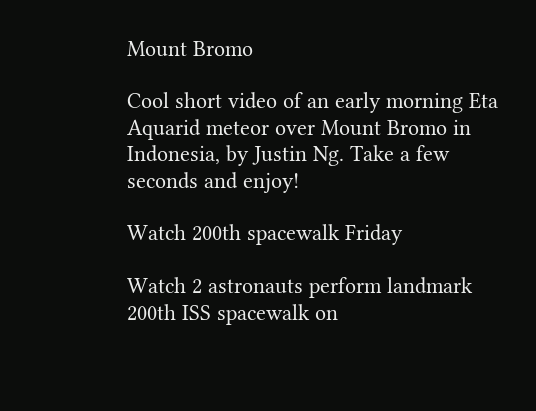Mount Bromo

Cool short video of an early morning Eta Aquarid meteor over Mount Bromo in Indonesia, by Justin Ng. Take a few seconds and enjoy!

Watch 200th spacewalk Friday

Watch 2 astronauts perform landmark 200th ISS spacewalk on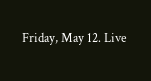Friday, May 12. Live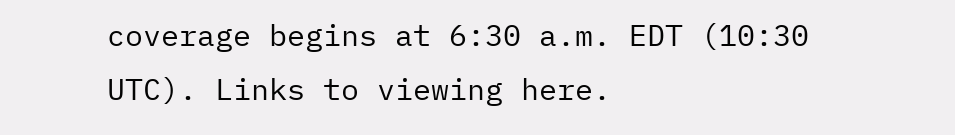coverage begins at 6:30 a.m. EDT (10:30 UTC). Links to viewing here.